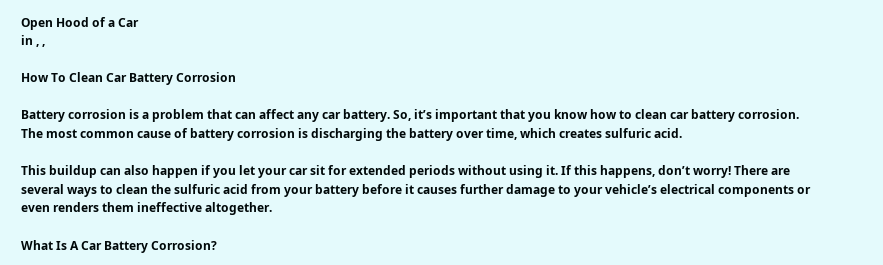Open Hood of a Car
in , ,

How To Clean Car Battery Corrosion

Battery corrosion is a problem that can affect any car battery. So, it’s important that you know how to clean car battery corrosion. The most common cause of battery corrosion is discharging the battery over time, which creates sulfuric acid.

This buildup can also happen if you let your car sit for extended periods without using it. If this happens, don’t worry! There are several ways to clean the sulfuric acid from your battery before it causes further damage to your vehicle’s electrical components or even renders them ineffective altogether.

What Is A Car Battery Corrosion?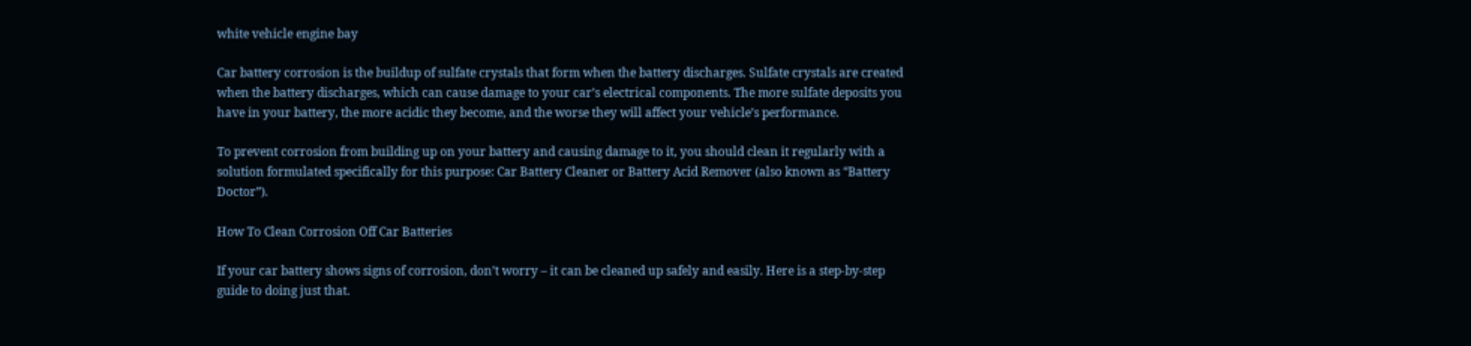white vehicle engine bay

Car battery corrosion is the buildup of sulfate crystals that form when the battery discharges. Sulfate crystals are created when the battery discharges, which can cause damage to your car’s electrical components. The more sulfate deposits you have in your battery, the more acidic they become, and the worse they will affect your vehicle’s performance.

To prevent corrosion from building up on your battery and causing damage to it, you should clean it regularly with a solution formulated specifically for this purpose: Car Battery Cleaner or Battery Acid Remover (also known as “Battery Doctor”).

How To Clean Corrosion Off Car Batteries

If your car battery shows signs of corrosion, don’t worry – it can be cleaned up safely and easily. Here is a step-by-step guide to doing just that.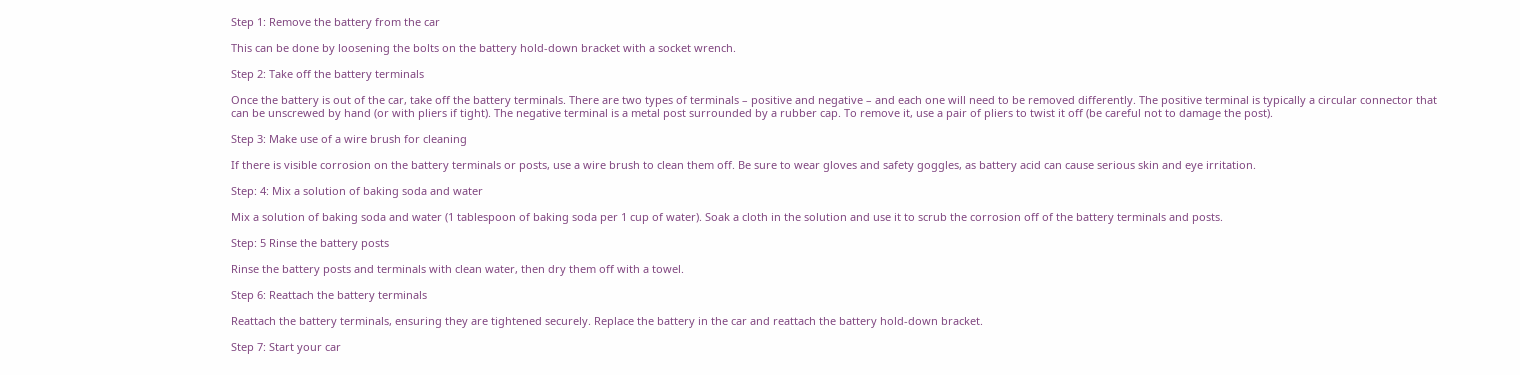Step 1: Remove the battery from the car

This can be done by loosening the bolts on the battery hold-down bracket with a socket wrench.

Step 2: Take off the battery terminals

Once the battery is out of the car, take off the battery terminals. There are two types of terminals – positive and negative – and each one will need to be removed differently. The positive terminal is typically a circular connector that can be unscrewed by hand (or with pliers if tight). The negative terminal is a metal post surrounded by a rubber cap. To remove it, use a pair of pliers to twist it off (be careful not to damage the post).

Step 3: Make use of a wire brush for cleaning

If there is visible corrosion on the battery terminals or posts, use a wire brush to clean them off. Be sure to wear gloves and safety goggles, as battery acid can cause serious skin and eye irritation.

Step: 4: Mix a solution of baking soda and water

Mix a solution of baking soda and water (1 tablespoon of baking soda per 1 cup of water). Soak a cloth in the solution and use it to scrub the corrosion off of the battery terminals and posts.

Step: 5 Rinse the battery posts

Rinse the battery posts and terminals with clean water, then dry them off with a towel.

Step 6: Reattach the battery terminals

Reattach the battery terminals, ensuring they are tightened securely. Replace the battery in the car and reattach the battery hold-down bracket.

Step 7: Start your car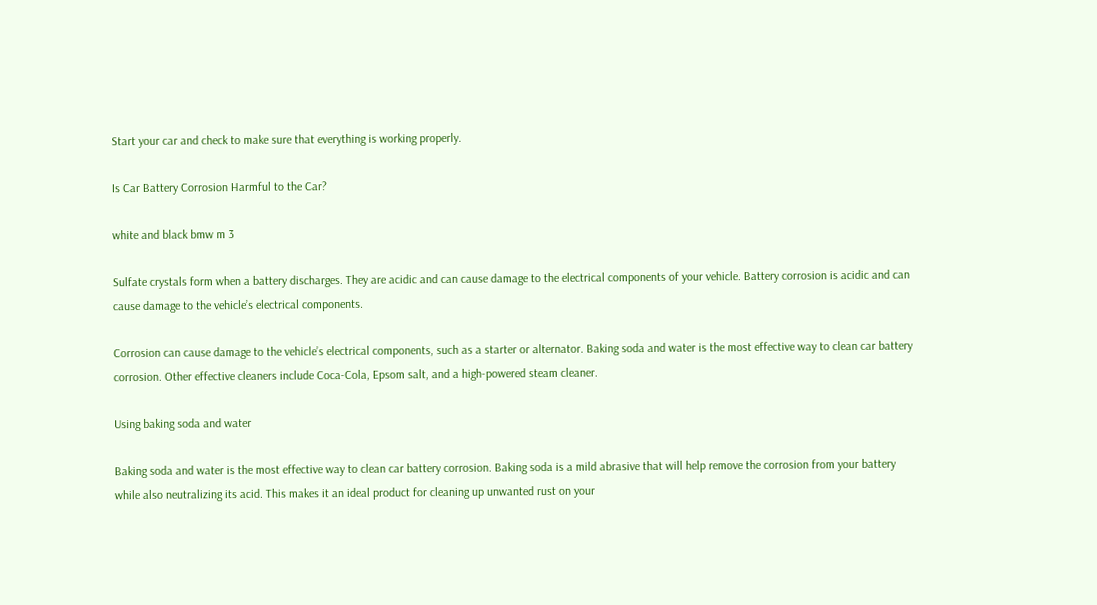Start your car and check to make sure that everything is working properly.

Is Car Battery Corrosion Harmful to the Car?

white and black bmw m 3

Sulfate crystals form when a battery discharges. They are acidic and can cause damage to the electrical components of your vehicle. Battery corrosion is acidic and can cause damage to the vehicle’s electrical components.

Corrosion can cause damage to the vehicle’s electrical components, such as a starter or alternator. Baking soda and water is the most effective way to clean car battery corrosion. Other effective cleaners include Coca-Cola, Epsom salt, and a high-powered steam cleaner.

Using baking soda and water

Baking soda and water is the most effective way to clean car battery corrosion. Baking soda is a mild abrasive that will help remove the corrosion from your battery while also neutralizing its acid. This makes it an ideal product for cleaning up unwanted rust on your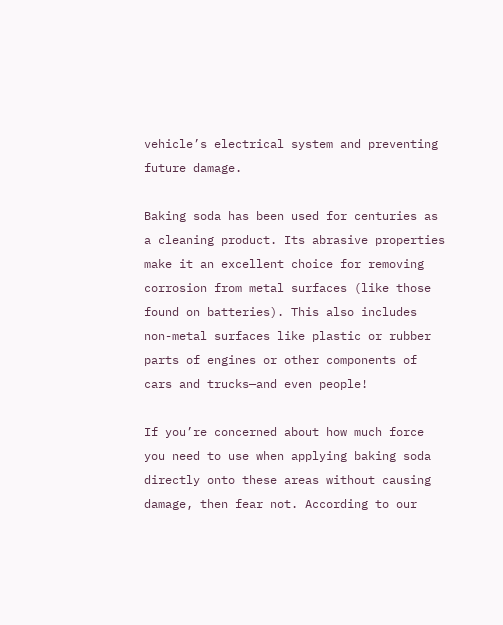vehicle’s electrical system and preventing future damage.

Baking soda has been used for centuries as a cleaning product. Its abrasive properties make it an excellent choice for removing corrosion from metal surfaces (like those found on batteries). This also includes non-metal surfaces like plastic or rubber parts of engines or other components of cars and trucks—and even people!

If you’re concerned about how much force you need to use when applying baking soda directly onto these areas without causing damage, then fear not. According to our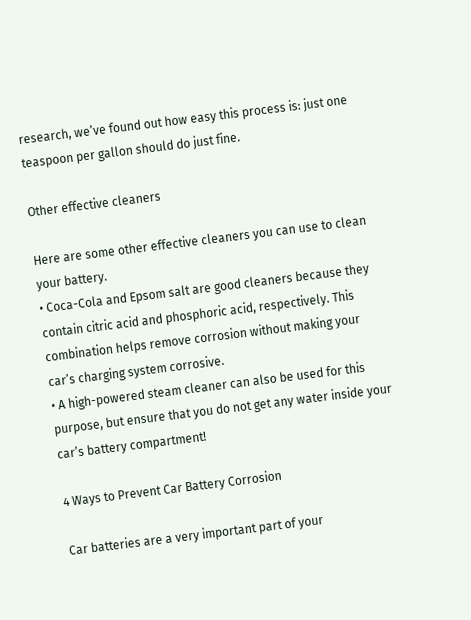research, we’ve found out how easy this process is: just one teaspoon per gallon should do just fine.

Other effective cleaners

Here are some other effective cleaners you can use to clean your battery.
• Coca-Cola and Epsom salt are good cleaners because they contain citric acid and phosphoric acid, respectively. This combination helps remove corrosion without making your car’s charging system corrosive.
• A high-powered steam cleaner can also be used for this purpose, but ensure that you do not get any water inside your car’s battery compartment!

4 Ways to Prevent Car Battery Corrosion

Car batteries are a very important part of your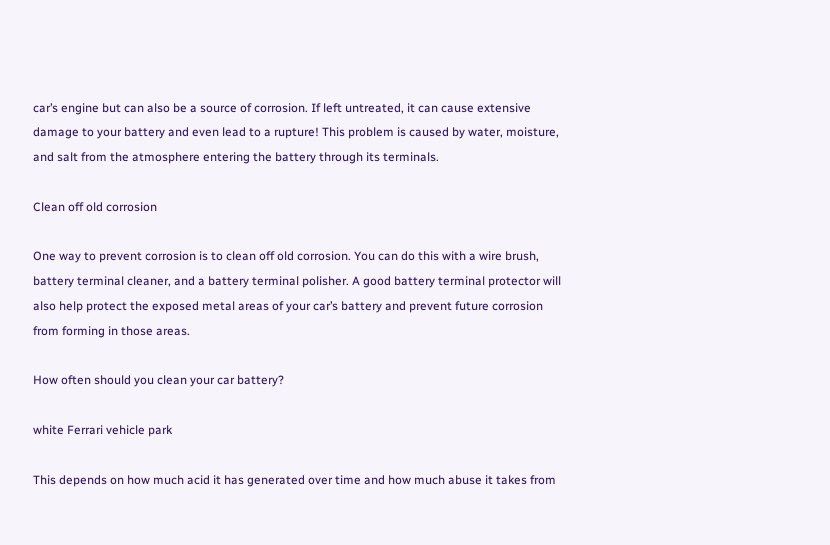car’s engine but can also be a source of corrosion. If left untreated, it can cause extensive damage to your battery and even lead to a rupture! This problem is caused by water, moisture, and salt from the atmosphere entering the battery through its terminals.

Clean off old corrosion

One way to prevent corrosion is to clean off old corrosion. You can do this with a wire brush, battery terminal cleaner, and a battery terminal polisher. A good battery terminal protector will also help protect the exposed metal areas of your car’s battery and prevent future corrosion from forming in those areas.

How often should you clean your car battery?

white Ferrari vehicle park

This depends on how much acid it has generated over time and how much abuse it takes from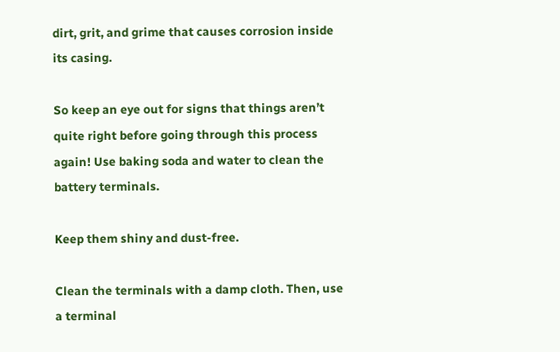dirt, grit, and grime that causes corrosion inside its casing.

So keep an eye out for signs that things aren’t quite right before going through this process again! Use baking soda and water to clean the battery terminals.

Keep them shiny and dust-free.

Clean the terminals with a damp cloth. Then, use a terminal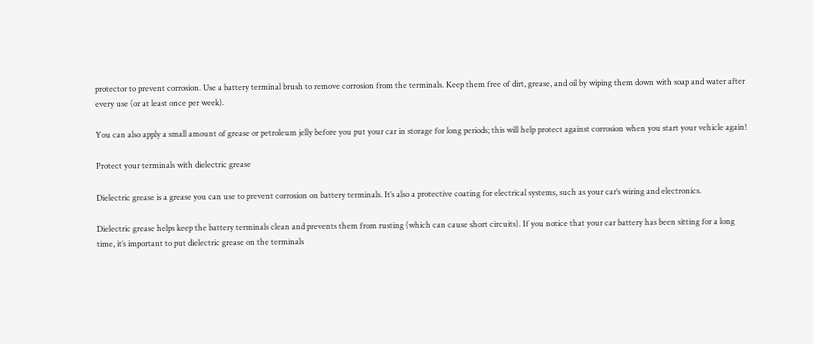protector to prevent corrosion. Use a battery terminal brush to remove corrosion from the terminals. Keep them free of dirt, grease, and oil by wiping them down with soap and water after every use (or at least once per week).

You can also apply a small amount of grease or petroleum jelly before you put your car in storage for long periods; this will help protect against corrosion when you start your vehicle again!

Protect your terminals with dielectric grease

Dielectric grease is a grease you can use to prevent corrosion on battery terminals. It’s also a protective coating for electrical systems, such as your car’s wiring and electronics.

Dielectric grease helps keep the battery terminals clean and prevents them from rusting (which can cause short circuits). If you notice that your car battery has been sitting for a long time, it’s important to put dielectric grease on the terminals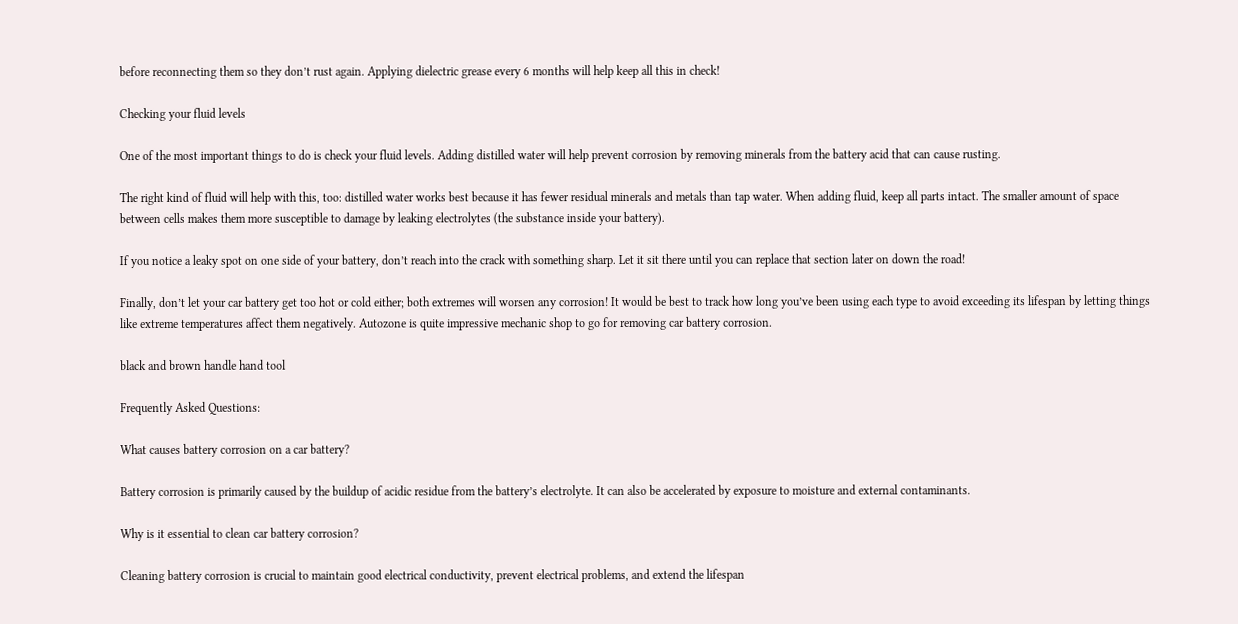before reconnecting them so they don’t rust again. Applying dielectric grease every 6 months will help keep all this in check!

Checking your fluid levels

One of the most important things to do is check your fluid levels. Adding distilled water will help prevent corrosion by removing minerals from the battery acid that can cause rusting.

The right kind of fluid will help with this, too: distilled water works best because it has fewer residual minerals and metals than tap water. When adding fluid, keep all parts intact. The smaller amount of space between cells makes them more susceptible to damage by leaking electrolytes (the substance inside your battery).

If you notice a leaky spot on one side of your battery, don’t reach into the crack with something sharp. Let it sit there until you can replace that section later on down the road!

Finally, don’t let your car battery get too hot or cold either; both extremes will worsen any corrosion! It would be best to track how long you’ve been using each type to avoid exceeding its lifespan by letting things like extreme temperatures affect them negatively. Autozone is quite impressive mechanic shop to go for removing car battery corrosion.

black and brown handle hand tool

Frequently Asked Questions:

What causes battery corrosion on a car battery?

Battery corrosion is primarily caused by the buildup of acidic residue from the battery’s electrolyte. It can also be accelerated by exposure to moisture and external contaminants.

Why is it essential to clean car battery corrosion?

Cleaning battery corrosion is crucial to maintain good electrical conductivity, prevent electrical problems, and extend the lifespan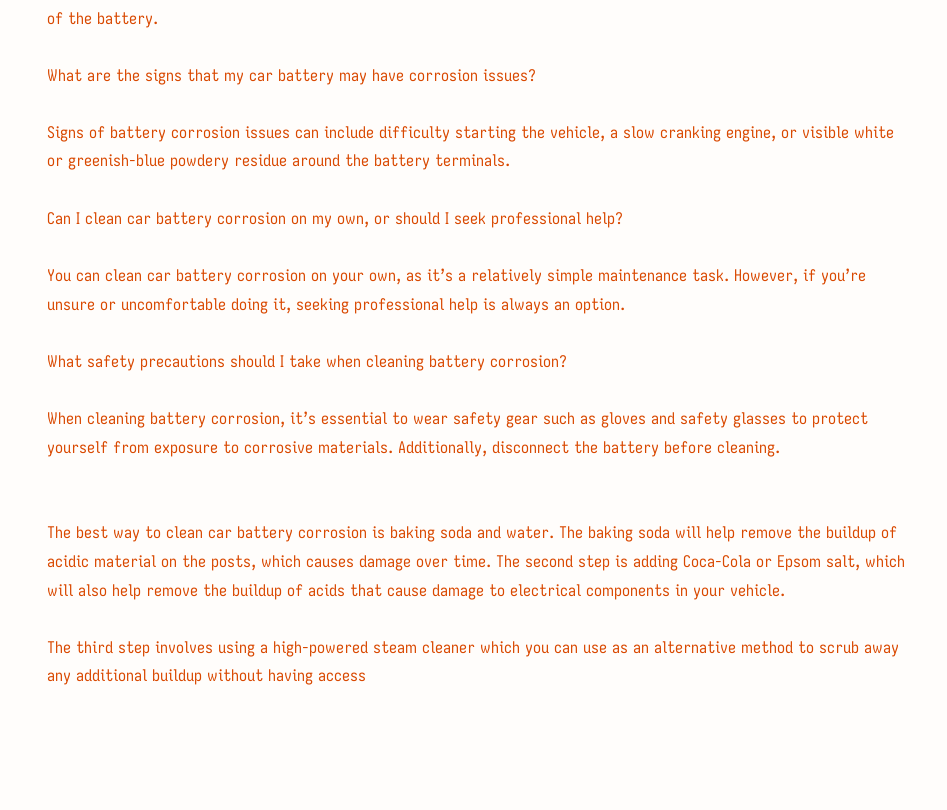of the battery.

What are the signs that my car battery may have corrosion issues?

Signs of battery corrosion issues can include difficulty starting the vehicle, a slow cranking engine, or visible white or greenish-blue powdery residue around the battery terminals.

Can I clean car battery corrosion on my own, or should I seek professional help?

You can clean car battery corrosion on your own, as it’s a relatively simple maintenance task. However, if you’re unsure or uncomfortable doing it, seeking professional help is always an option.

What safety precautions should I take when cleaning battery corrosion?

When cleaning battery corrosion, it’s essential to wear safety gear such as gloves and safety glasses to protect yourself from exposure to corrosive materials. Additionally, disconnect the battery before cleaning.


The best way to clean car battery corrosion is baking soda and water. The baking soda will help remove the buildup of acidic material on the posts, which causes damage over time. The second step is adding Coca-Cola or Epsom salt, which will also help remove the buildup of acids that cause damage to electrical components in your vehicle.

The third step involves using a high-powered steam cleaner which you can use as an alternative method to scrub away any additional buildup without having access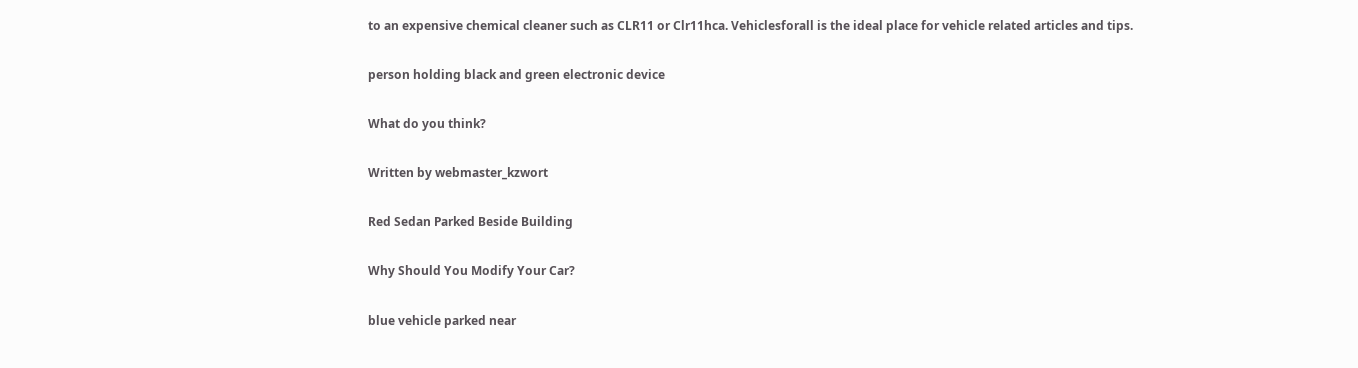to an expensive chemical cleaner such as CLR11 or Clr11hca. Vehiclesforall is the ideal place for vehicle related articles and tips.

person holding black and green electronic device

What do you think?

Written by webmaster_kzwort

Red Sedan Parked Beside Building

Why Should You Modify Your Car?

blue vehicle parked near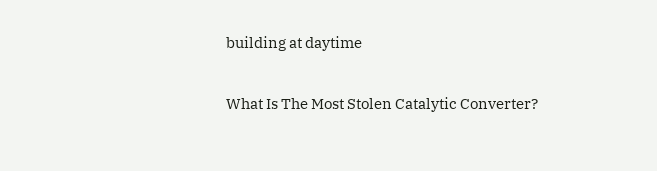building at daytime

What Is The Most Stolen Catalytic Converter?